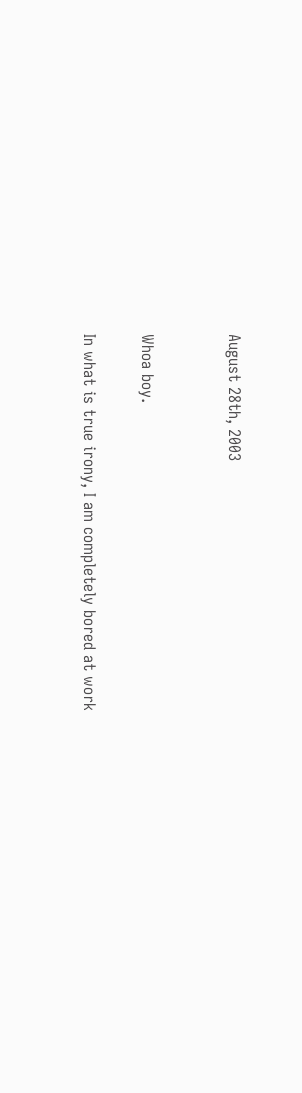August 28th, 2003


Whoa boy.

In what is true irony, I am completely bored at work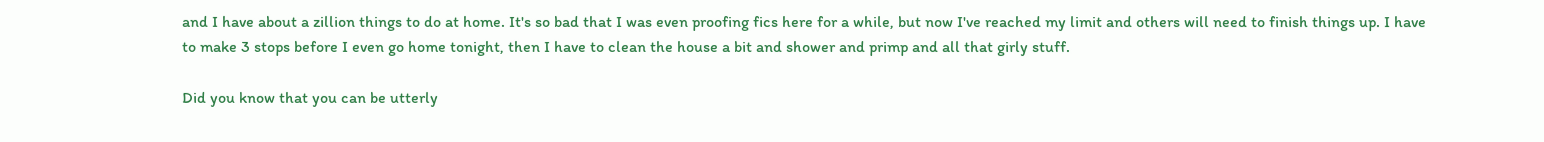and I have about a zillion things to do at home. It's so bad that I was even proofing fics here for a while, but now I've reached my limit and others will need to finish things up. I have to make 3 stops before I even go home tonight, then I have to clean the house a bit and shower and primp and all that girly stuff.

Did you know that you can be utterly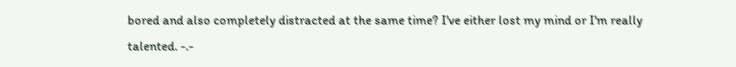bored and also completely distracted at the same time? I've either lost my mind or I'm really talented. -.-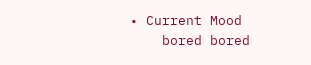• Current Mood
    bored bored